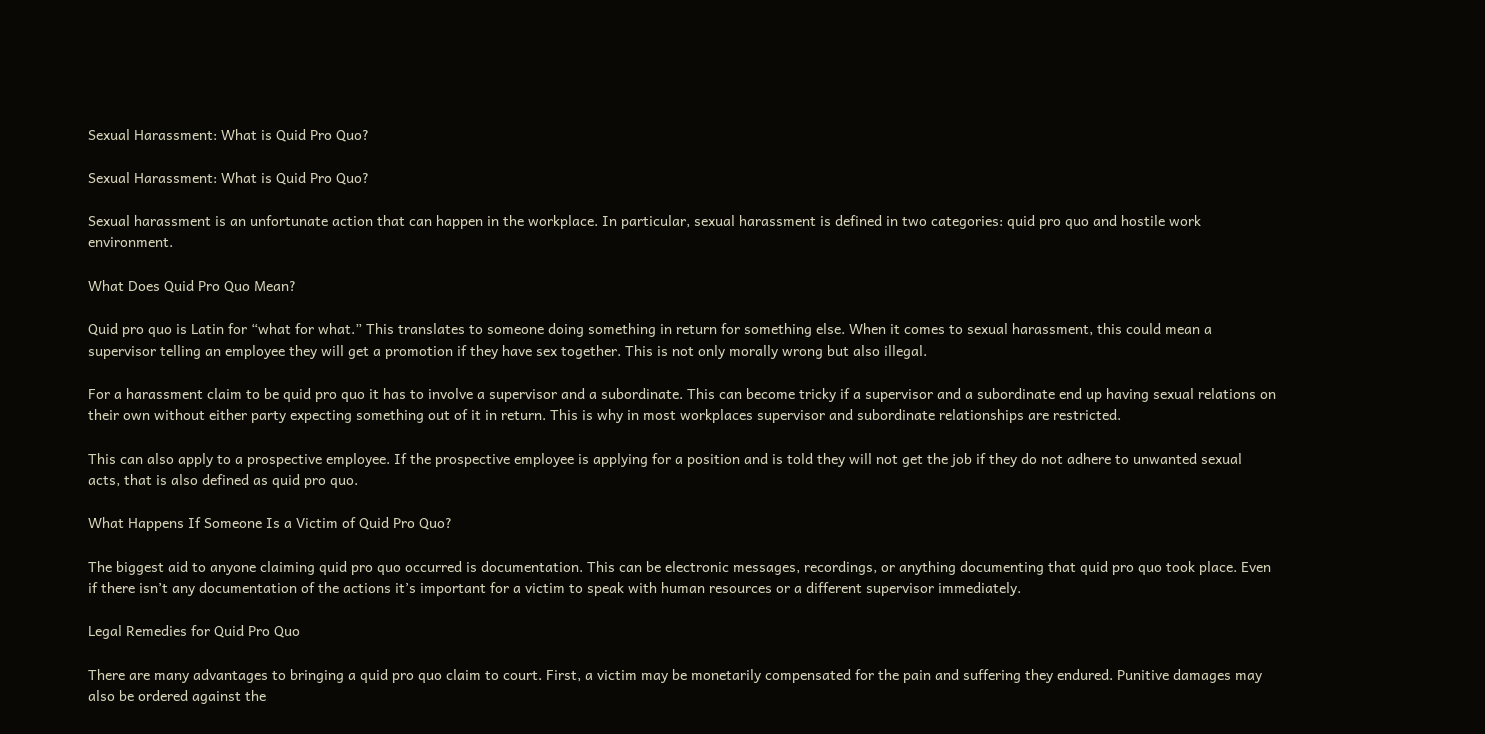Sexual Harassment: What is Quid Pro Quo?

Sexual Harassment: What is Quid Pro Quo?

Sexual harassment is an unfortunate action that can happen in the workplace. In particular, sexual harassment is defined in two categories: quid pro quo and hostile work environment.

What Does Quid Pro Quo Mean?

Quid pro quo is Latin for “what for what.” This translates to someone doing something in return for something else. When it comes to sexual harassment, this could mean a supervisor telling an employee they will get a promotion if they have sex together. This is not only morally wrong but also illegal.

For a harassment claim to be quid pro quo it has to involve a supervisor and a subordinate. This can become tricky if a supervisor and a subordinate end up having sexual relations on their own without either party expecting something out of it in return. This is why in most workplaces supervisor and subordinate relationships are restricted.

This can also apply to a prospective employee. If the prospective employee is applying for a position and is told they will not get the job if they do not adhere to unwanted sexual acts, that is also defined as quid pro quo.

What Happens If Someone Is a Victim of Quid Pro Quo?

The biggest aid to anyone claiming quid pro quo occurred is documentation. This can be electronic messages, recordings, or anything documenting that quid pro quo took place. Even if there isn’t any documentation of the actions it’s important for a victim to speak with human resources or a different supervisor immediately.

Legal Remedies for Quid Pro Quo

There are many advantages to bringing a quid pro quo claim to court. First, a victim may be monetarily compensated for the pain and suffering they endured. Punitive damages may also be ordered against the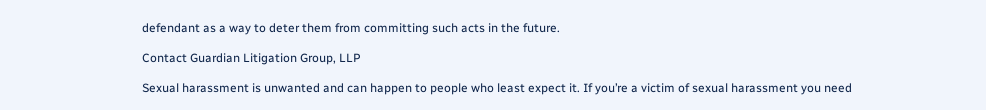defendant as a way to deter them from committing such acts in the future.

Contact Guardian Litigation Group, LLP

Sexual harassment is unwanted and can happen to people who least expect it. If you’re a victim of sexual harassment you need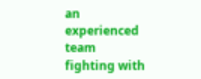an experienced team fighting with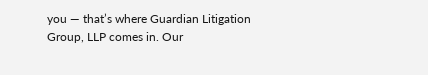you — that’s where Guardian Litigation Group, LLP comes in. Our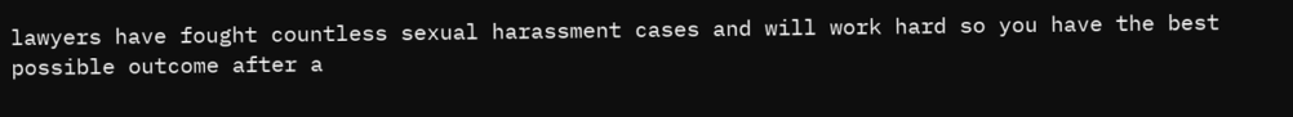lawyers have fought countless sexual harassment cases and will work hard so you have the best possible outcome after a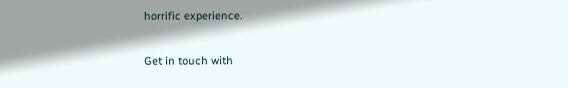horrific experience.

Get in touch with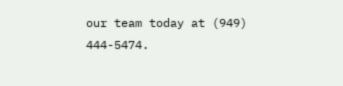our team today at (949) 444-5474.